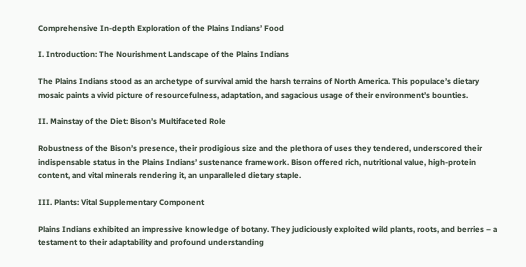Comprehensive In-depth Exploration of the Plains Indians’ Food

I. Introduction: The Nourishment Landscape of the Plains Indians

The Plains Indians stood as an archetype of survival amid the harsh terrains of North America. This populace’s dietary mosaic paints a vivid picture of resourcefulness, adaptation, and sagacious usage of their environment’s bounties.

II. Mainstay of the Diet: Bison’s Multifaceted Role

Robustness of the Bison’s presence, their prodigious size and the plethora of uses they tendered, underscored their indispensable status in the Plains Indians’ sustenance framework. Bison offered rich, nutritional value, high-protein content, and vital minerals rendering it, an unparalleled dietary staple.

III. Plants: Vital Supplementary Component

Plains Indians exhibited an impressive knowledge of botany. They judiciously exploited wild plants, roots, and berries – a testament to their adaptability and profound understanding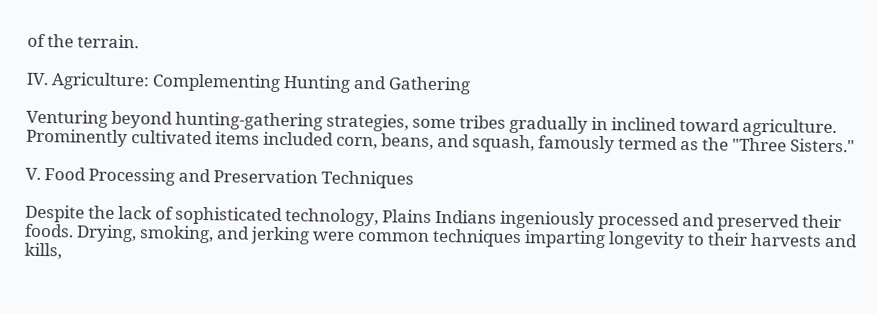of the terrain.

IV. Agriculture: Complementing Hunting and Gathering

Venturing beyond hunting-gathering strategies, some tribes gradually in inclined toward agriculture. Prominently cultivated items included corn, beans, and squash, famously termed as the "Three Sisters."

V. Food Processing and Preservation Techniques

Despite the lack of sophisticated technology, Plains Indians ingeniously processed and preserved their foods. Drying, smoking, and jerking were common techniques imparting longevity to their harvests and kills,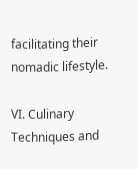facilitating their nomadic lifestyle.

VI. Culinary Techniques and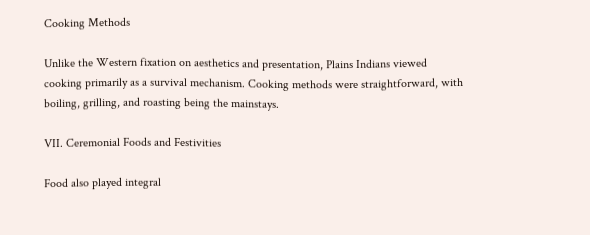Cooking Methods

Unlike the Western fixation on aesthetics and presentation, Plains Indians viewed cooking primarily as a survival mechanism. Cooking methods were straightforward, with boiling, grilling, and roasting being the mainstays.

VII. Ceremonial Foods and Festivities

Food also played integral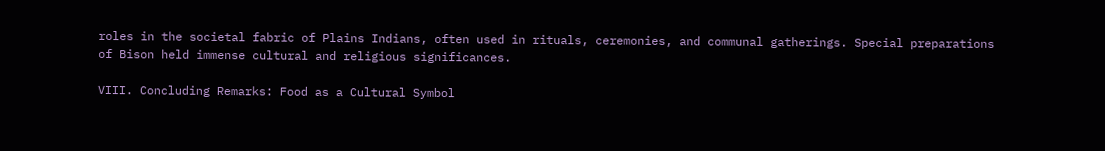roles in the societal fabric of Plains Indians, often used in rituals, ceremonies, and communal gatherings. Special preparations of Bison held immense cultural and religious significances.

VIII. Concluding Remarks: Food as a Cultural Symbol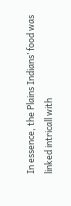In essence, the Plains Indians’ food was linked intricall with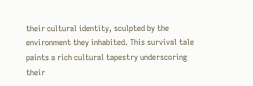their cultural identity, sculpted by the environment they inhabited. This survival tale paints a rich cultural tapestry underscoring their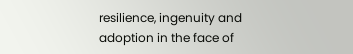resilience, ingenuity and adoption in the face of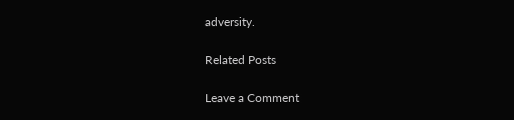adversity.

Related Posts

Leave a Comment